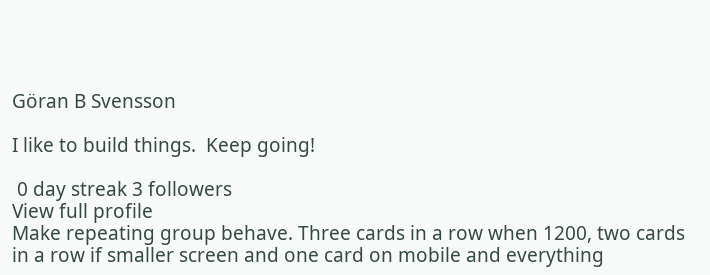Göran B Svensson

I like to build things.  Keep going!

 0 day streak 3 followers
View full profile
Make repeating group behave. Three cards in a row when 1200, two cards in a row if smaller screen and one card on mobile and everything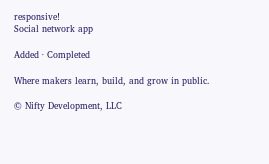responsive!
Social network app

Added · Completed

Where makers learn, build, and grow in public.

© Nifty Development, LLC